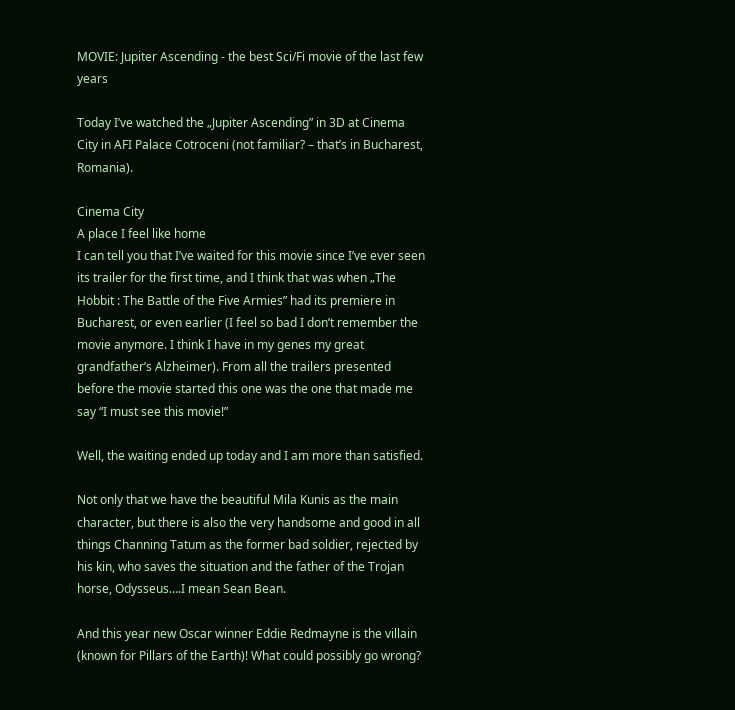MOVIE: Jupiter Ascending - the best Sci/Fi movie of the last few years

Today I’ve watched the „Jupiter Ascending” in 3D at Cinema City in AFI Palace Cotroceni (not familiar? – that’s in Bucharest, Romania).

Cinema City
A place I feel like home
I can tell you that I’ve waited for this movie since I’ve ever seen its trailer for the first time, and I think that was when „The Hobbit : The Battle of the Five Armies” had its premiere in Bucharest, or even earlier (I feel so bad I don’t remember the movie anymore. I think I have in my genes my great grandfather’s Alzheimer). From all the trailers presented before the movie started this one was the one that made me say “I must see this movie!”

Well, the waiting ended up today and I am more than satisfied.

Not only that we have the beautiful Mila Kunis as the main character, but there is also the very handsome and good in all things Channing Tatum as the former bad soldier, rejected by his kin, who saves the situation and the father of the Trojan horse, Odysseus….I mean Sean Bean.

And this year new Oscar winner Eddie Redmayne is the villain (known for Pillars of the Earth)! What could possibly go wrong?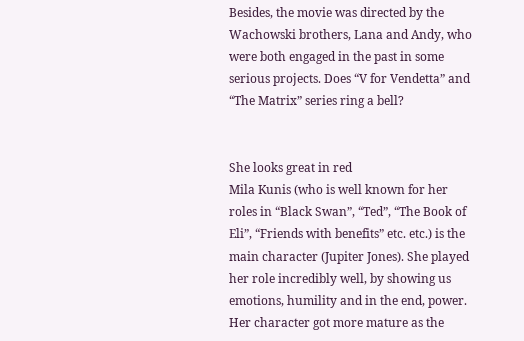Besides, the movie was directed by the Wachowski brothers, Lana and Andy, who were both engaged in the past in some serious projects. Does “V for Vendetta” and “The Matrix” series ring a bell?


She looks great in red
Mila Kunis (who is well known for her roles in “Black Swan”, “Ted”, “The Book of Eli”, “Friends with benefits” etc. etc.) is the main character (Jupiter Jones). She played her role incredibly well, by showing us emotions, humility and in the end, power. Her character got more mature as the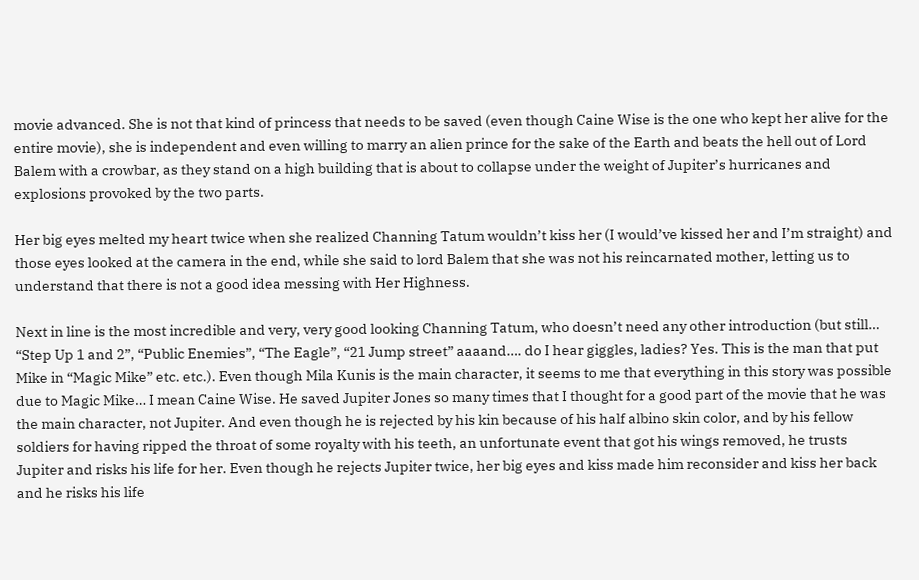movie advanced. She is not that kind of princess that needs to be saved (even though Caine Wise is the one who kept her alive for the entire movie), she is independent and even willing to marry an alien prince for the sake of the Earth and beats the hell out of Lord Balem with a crowbar, as they stand on a high building that is about to collapse under the weight of Jupiter’s hurricanes and explosions provoked by the two parts.

Her big eyes melted my heart twice when she realized Channing Tatum wouldn’t kiss her (I would’ve kissed her and I’m straight) and those eyes looked at the camera in the end, while she said to lord Balem that she was not his reincarnated mother, letting us to understand that there is not a good idea messing with Her Highness.

Next in line is the most incredible and very, very good looking Channing Tatum, who doesn’t need any other introduction (but still… “Step Up 1 and 2”, “Public Enemies”, “The Eagle”, “21 Jump street” aaaand…. do I hear giggles, ladies? Yes. This is the man that put Mike in “Magic Mike” etc. etc.). Even though Mila Kunis is the main character, it seems to me that everything in this story was possible due to Magic Mike… I mean Caine Wise. He saved Jupiter Jones so many times that I thought for a good part of the movie that he was the main character, not Jupiter. And even though he is rejected by his kin because of his half albino skin color, and by his fellow soldiers for having ripped the throat of some royalty with his teeth, an unfortunate event that got his wings removed, he trusts Jupiter and risks his life for her. Even though he rejects Jupiter twice, her big eyes and kiss made him reconsider and kiss her back and he risks his life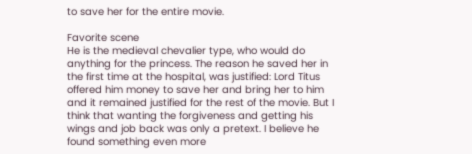to save her for the entire movie.

Favorite scene
He is the medieval chevalier type, who would do anything for the princess. The reason he saved her in the first time at the hospital, was justified: Lord Titus offered him money to save her and bring her to him and it remained justified for the rest of the movie. But I think that wanting the forgiveness and getting his wings and job back was only a pretext. I believe he found something even more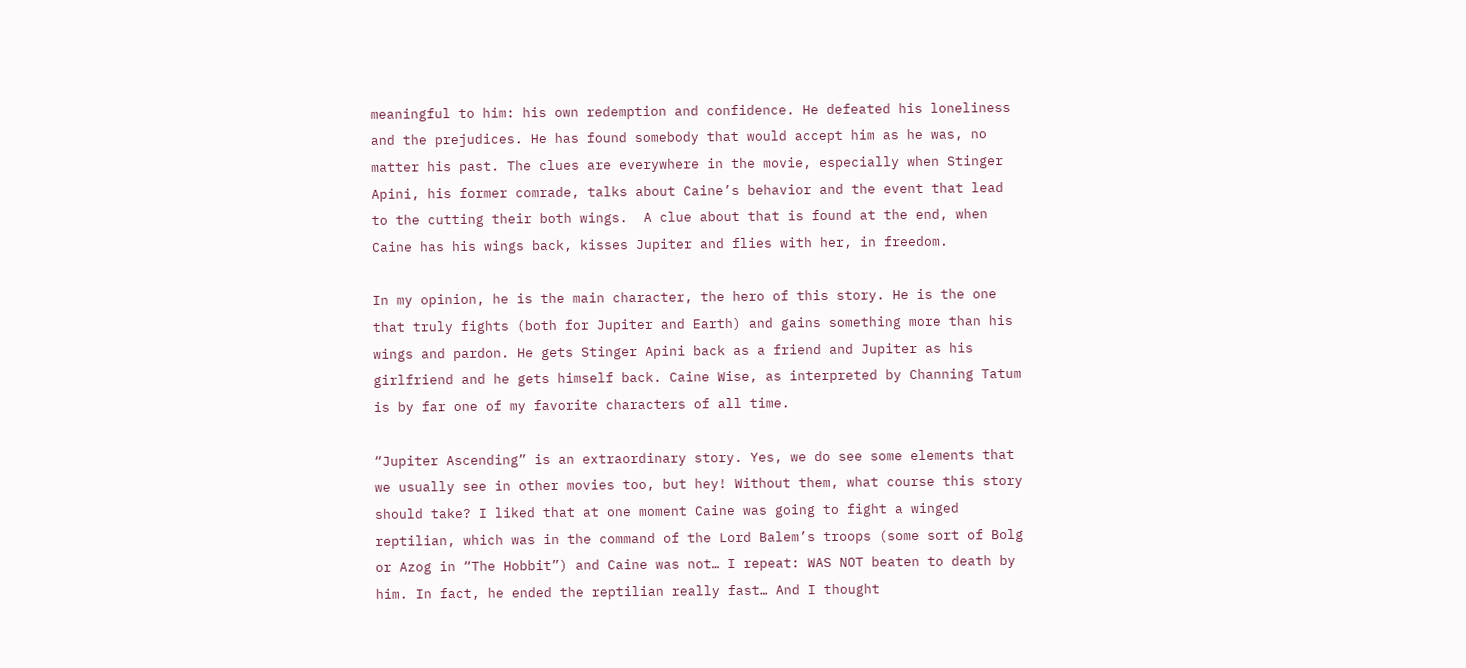meaningful to him: his own redemption and confidence. He defeated his loneliness and the prejudices. He has found somebody that would accept him as he was, no matter his past. The clues are everywhere in the movie, especially when Stinger Apini, his former comrade, talks about Caine’s behavior and the event that lead to the cutting their both wings.  A clue about that is found at the end, when Caine has his wings back, kisses Jupiter and flies with her, in freedom.

In my opinion, he is the main character, the hero of this story. He is the one that truly fights (both for Jupiter and Earth) and gains something more than his wings and pardon. He gets Stinger Apini back as a friend and Jupiter as his girlfriend and he gets himself back. Caine Wise, as interpreted by Channing Tatum is by far one of my favorite characters of all time.

“Jupiter Ascending” is an extraordinary story. Yes, we do see some elements that we usually see in other movies too, but hey! Without them, what course this story should take? I liked that at one moment Caine was going to fight a winged reptilian, which was in the command of the Lord Balem’s troops (some sort of Bolg or Azog in “The Hobbit”) and Caine was not… I repeat: WAS NOT beaten to death by him. In fact, he ended the reptilian really fast… And I thought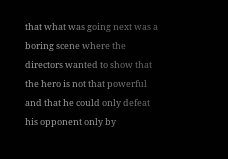that what was going next was a boring scene where the directors wanted to show that the hero is not that powerful and that he could only defeat his opponent only by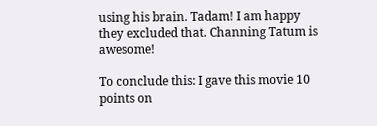using his brain. Tadam! I am happy they excluded that. Channing Tatum is awesome!

To conclude this: I gave this movie 10 points on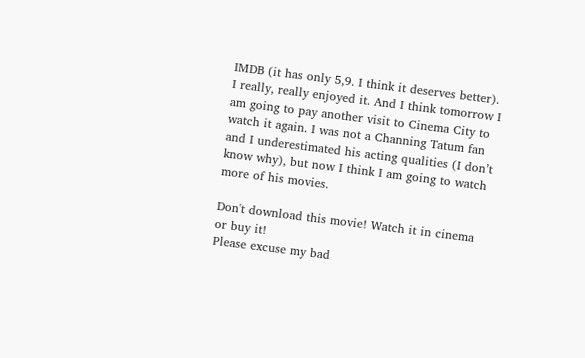IMDB (it has only 5,9. I think it deserves better). I really, really enjoyed it. And I think tomorrow I am going to pay another visit to Cinema City to watch it again. I was not a Channing Tatum fan and I underestimated his acting qualities (I don’t know why), but now I think I am going to watch more of his movies.

Don't download this movie! Watch it in cinema or buy it!
Please excuse my bad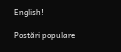English!

Postări populare